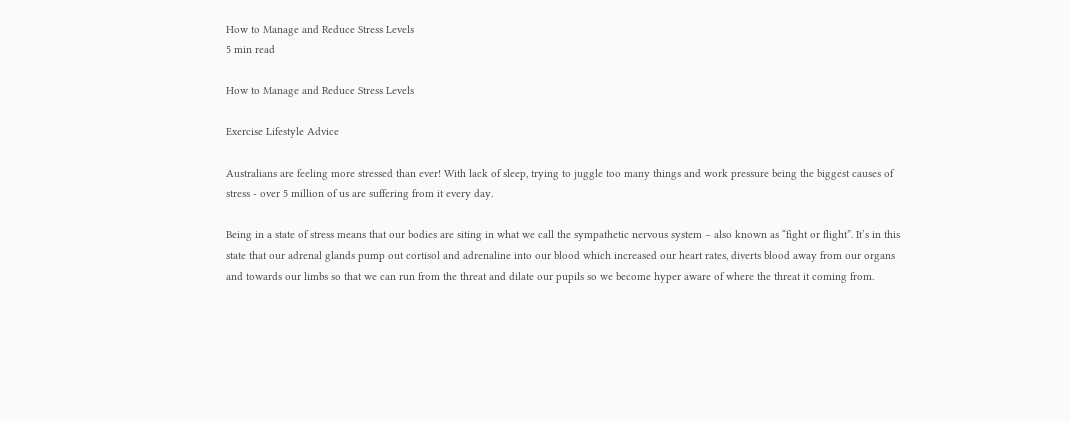How to Manage and Reduce Stress Levels
5 min read

How to Manage and Reduce Stress Levels

Exercise Lifestyle Advice

Australians are feeling more stressed than ever! With lack of sleep, trying to juggle too many things and work pressure being the biggest causes of stress - over 5 million of us are suffering from it every day.

Being in a state of stress means that our bodies are siting in what we call the sympathetic nervous system – also known as “fight or flight”. It’s in this state that our adrenal glands pump out cortisol and adrenaline into our blood which increased our heart rates, diverts blood away from our organs and towards our limbs so that we can run from the threat and dilate our pupils so we become hyper aware of where the threat it coming from.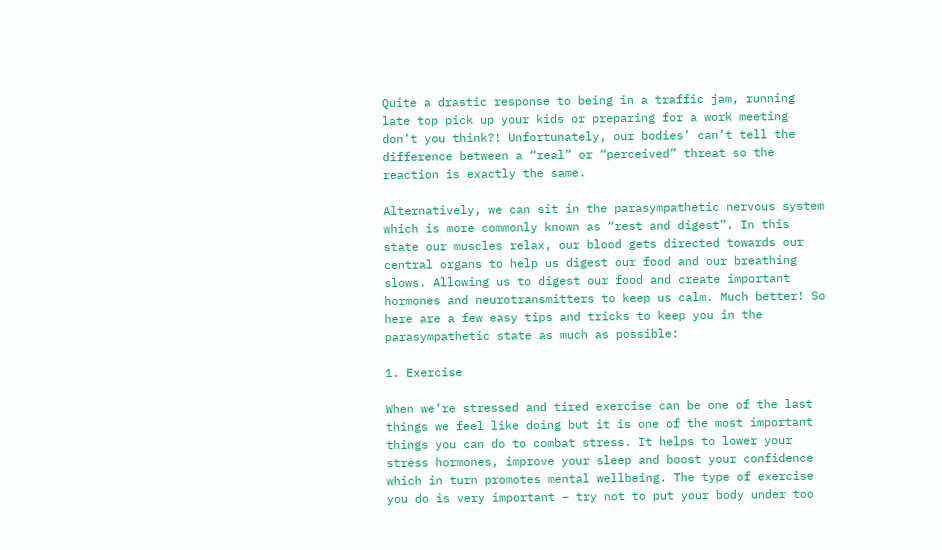Quite a drastic response to being in a traffic jam, running late top pick up your kids or preparing for a work meeting don’t you think?! Unfortunately, our bodies’ can’t tell the difference between a “real” or “perceived” threat so the reaction is exactly the same.

Alternatively, we can sit in the parasympathetic nervous system which is more commonly known as “rest and digest”. In this state our muscles relax, our blood gets directed towards our central organs to help us digest our food and our breathing slows. Allowing us to digest our food and create important hormones and neurotransmitters to keep us calm. Much better! So here are a few easy tips and tricks to keep you in the parasympathetic state as much as possible:

1. Exercise

When we’re stressed and tired exercise can be one of the last things we feel like doing but it is one of the most important things you can do to combat stress. It helps to lower your stress hormones, improve your sleep and boost your confidence which in turn promotes mental wellbeing. The type of exercise you do is very important – try not to put your body under too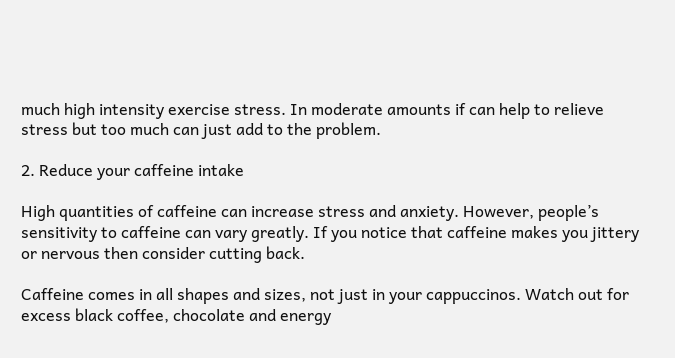much high intensity exercise stress. In moderate amounts if can help to relieve stress but too much can just add to the problem.

2. Reduce your caffeine intake

High quantities of caffeine can increase stress and anxiety. However, people’s sensitivity to caffeine can vary greatly. If you notice that caffeine makes you jittery or nervous then consider cutting back.

Caffeine comes in all shapes and sizes, not just in your cappuccinos. Watch out for excess black coffee, chocolate and energy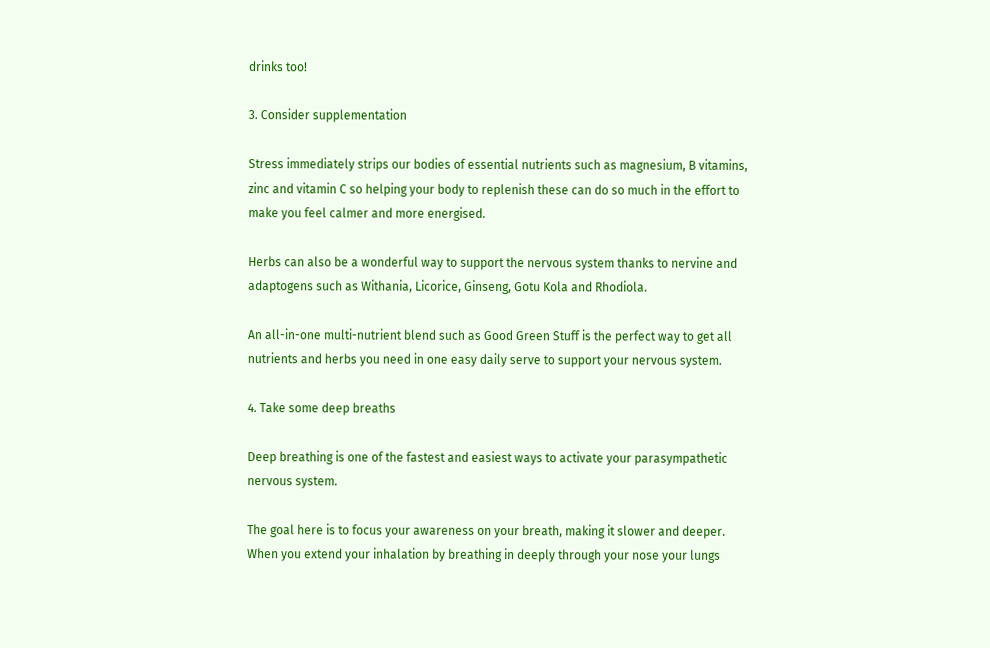drinks too!

3. Consider supplementation

Stress immediately strips our bodies of essential nutrients such as magnesium, B vitamins, zinc and vitamin C so helping your body to replenish these can do so much in the effort to make you feel calmer and more energised.

Herbs can also be a wonderful way to support the nervous system thanks to nervine and adaptogens such as Withania, Licorice, Ginseng, Gotu Kola and Rhodiola.

An all-in-one multi-nutrient blend such as Good Green Stuff is the perfect way to get all nutrients and herbs you need in one easy daily serve to support your nervous system.

4. Take some deep breaths

Deep breathing is one of the fastest and easiest ways to activate your parasympathetic nervous system.

The goal here is to focus your awareness on your breath, making it slower and deeper. When you extend your inhalation by breathing in deeply through your nose your lungs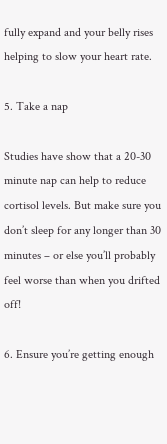fully expand and your belly rises helping to slow your heart rate.

5. Take a nap

Studies have show that a 20-30 minute nap can help to reduce cortisol levels. But make sure you don’t sleep for any longer than 30 minutes – or else you’ll probably feel worse than when you drifted off!

6. Ensure you’re getting enough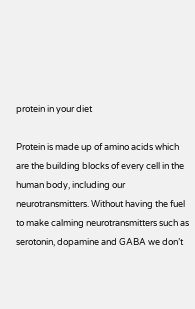protein in your diet

Protein is made up of amino acids which are the building blocks of every cell in the human body, including our neurotransmitters. Without having the fuel to make calming neurotransmitters such as serotonin, dopamine and GABA we don’t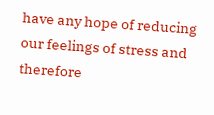have any hope of reducing our feelings of stress and therefore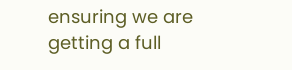ensuring we are getting a full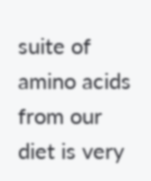suite of amino acids from our diet is very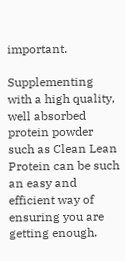important.

Supplementing with a high quality, well absorbed protein powder such as Clean Lean Protein can be such an easy and efficient way of ensuring you are getting enough.